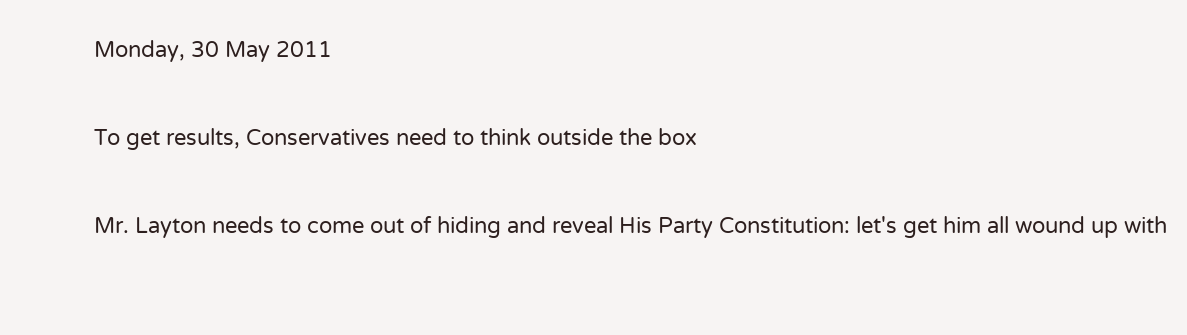Monday, 30 May 2011

To get results, Conservatives need to think outside the box

Mr. Layton needs to come out of hiding and reveal His Party Constitution: let's get him all wound up with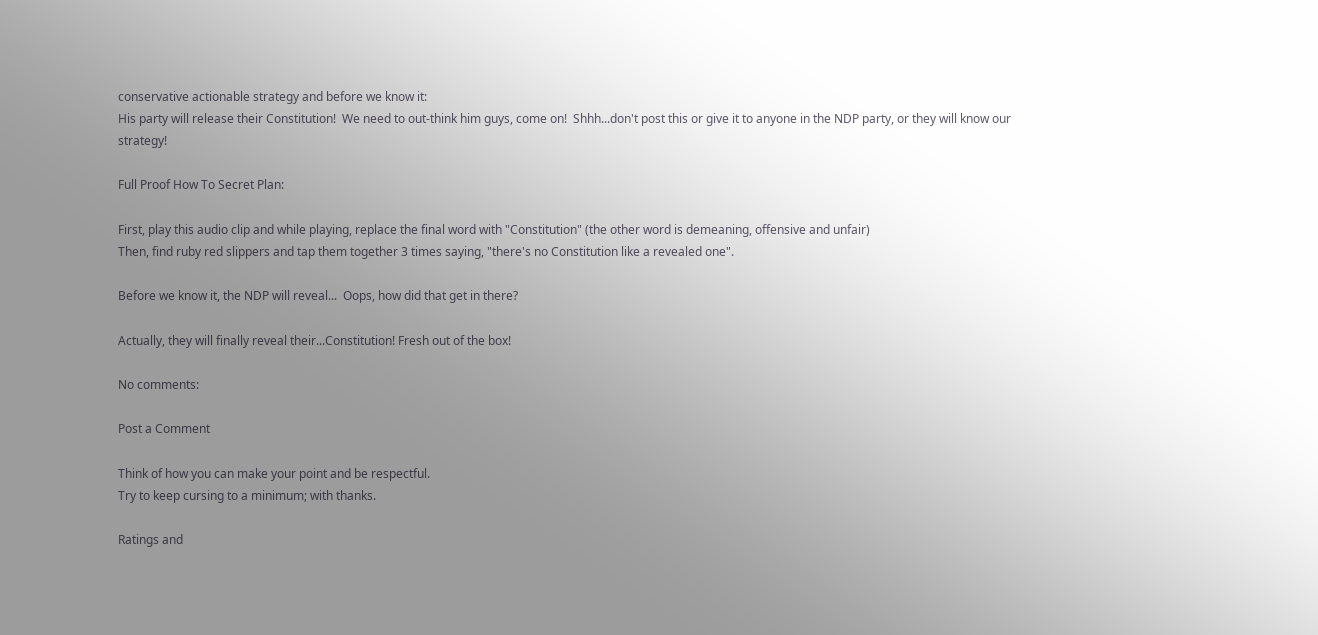conservative actionable strategy and before we know it:
His party will release their Constitution!  We need to out-think him guys, come on!  Shhh...don't post this or give it to anyone in the NDP party, or they will know our strategy!

Full Proof How To Secret Plan:

First, play this audio clip and while playing, replace the final word with "Constitution" (the other word is demeaning, offensive and unfair)
Then, find ruby red slippers and tap them together 3 times saying, "there's no Constitution like a revealed one".

Before we know it, the NDP will reveal...  Oops, how did that get in there?

Actually, they will finally reveal their...Constitution! Fresh out of the box!

No comments:

Post a Comment

Think of how you can make your point and be respectful.
Try to keep cursing to a minimum; with thanks.

Ratings and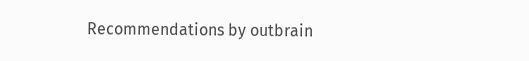Recommendations by outbrain